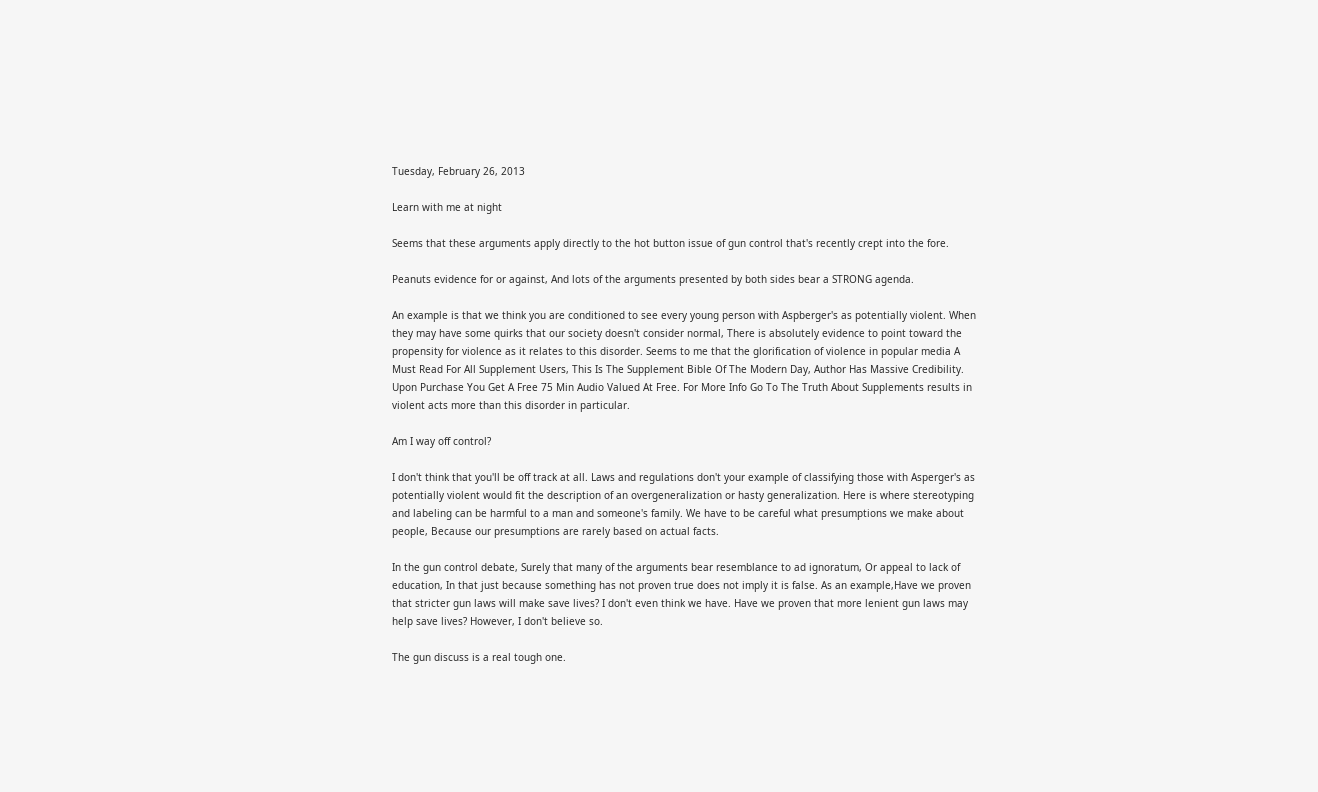Tuesday, February 26, 2013

Learn with me at night

Seems that these arguments apply directly to the hot button issue of gun control that's recently crept into the fore.

Peanuts evidence for or against, And lots of the arguments presented by both sides bear a STRONG agenda.

An example is that we think you are conditioned to see every young person with Aspberger's as potentially violent. When they may have some quirks that our society doesn't consider normal, There is absolutely evidence to point toward the propensity for violence as it relates to this disorder. Seems to me that the glorification of violence in popular media A Must Read For All Supplement Users, This Is The Supplement Bible Of The Modern Day, Author Has Massive Credibility. Upon Purchase You Get A Free 75 Min Audio Valued At Free. For More Info Go To The Truth About Supplements results in violent acts more than this disorder in particular.

Am I way off control?

I don't think that you'll be off track at all. Laws and regulations don't your example of classifying those with Asperger's as potentially violent would fit the description of an overgeneralization or hasty generalization. Here is where stereotyping and labeling can be harmful to a man and someone's family. We have to be careful what presumptions we make about people, Because our presumptions are rarely based on actual facts.

In the gun control debate, Surely that many of the arguments bear resemblance to ad ignoratum, Or appeal to lack of education, In that just because something has not proven true does not imply it is false. As an example,Have we proven that stricter gun laws will make save lives? I don't even think we have. Have we proven that more lenient gun laws may help save lives? However, I don't believe so.

The gun discuss is a real tough one.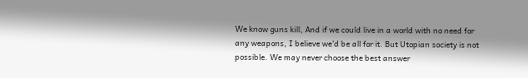We know guns kill, And if we could live in a world with no need for any weapons, I believe we'd be all for it. But Utopian society is not possible. We may never choose the best answer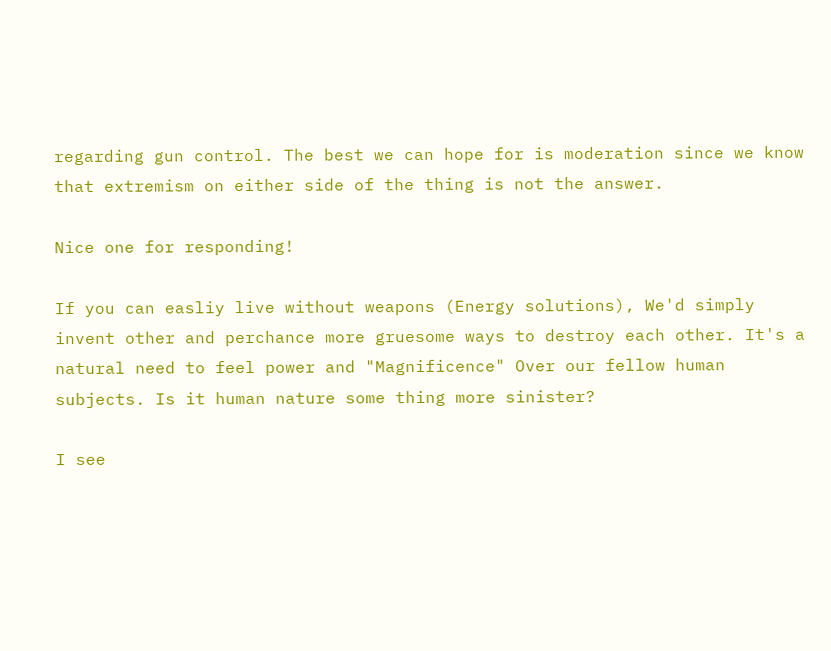regarding gun control. The best we can hope for is moderation since we know that extremism on either side of the thing is not the answer.

Nice one for responding!

If you can easliy live without weapons (Energy solutions), We'd simply invent other and perchance more gruesome ways to destroy each other. It's a natural need to feel power and "Magnificence" Over our fellow human subjects. Is it human nature some thing more sinister?

I see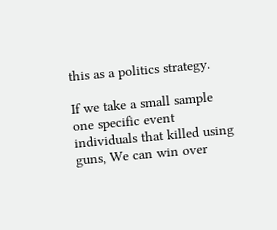this as a politics strategy.

If we take a small sample one specific event individuals that killed using guns, We can win over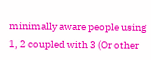minimally aware people using 1, 2 coupled with 3 (Or other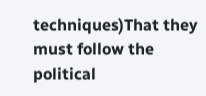techniques)That they must follow the political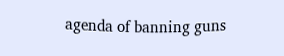agenda of banning guns